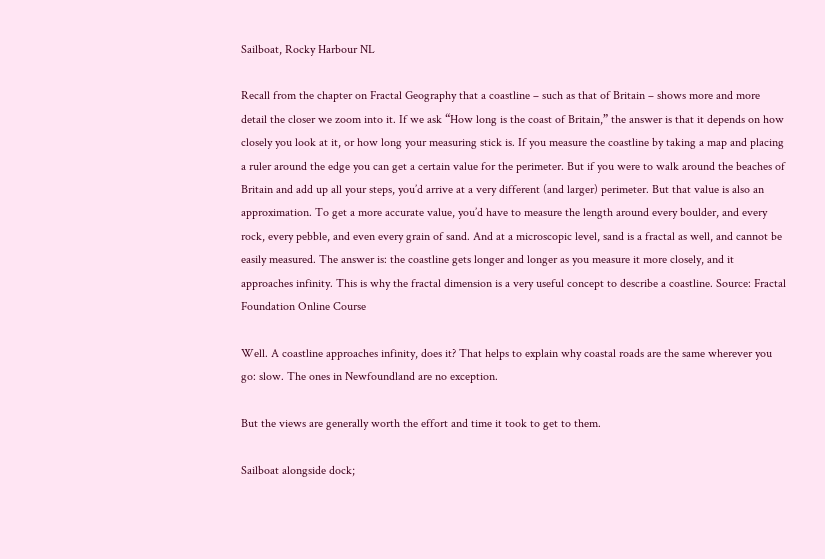Sailboat, Rocky Harbour NL

Recall from the chapter on Fractal Geography that a coastline – such as that of Britain – shows more and more detail the closer we zoom into it. If we ask “How long is the coast of Britain,” the answer is that it depends on how closely you look at it, or how long your measuring stick is. If you measure the coastline by taking a map and placing a ruler around the edge you can get a certain value for the perimeter. But if you were to walk around the beaches of Britain and add up all your steps, you’d arrive at a very different (and larger) perimeter. But that value is also an approximation. To get a more accurate value, you’d have to measure the length around every boulder, and every rock, every pebble, and even every grain of sand. And at a microscopic level, sand is a fractal as well, and cannot be easily measured. The answer is: the coastline gets longer and longer as you measure it more closely, and it approaches infinity. This is why the fractal dimension is a very useful concept to describe a coastline. Source: Fractal Foundation Online Course

Well. A coastline approaches infinity, does it? That helps to explain why coastal roads are the same wherever you go: slow. The ones in Newfoundland are no exception.

But the views are generally worth the effort and time it took to get to them.

Sailboat alongside dock;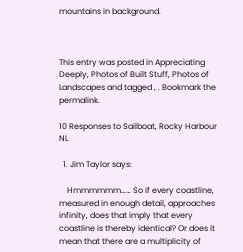mountains in background.



This entry was posted in Appreciating Deeply, Photos of Built Stuff, Photos of Landscapes and tagged , . Bookmark the permalink.

10 Responses to Sailboat, Rocky Harbour NL

  1. Jim Taylor says:

    Hmmmmmm…… So if every coastline, measured in enough detail, approaches infinity, does that imply that every coastline is thereby identical? Or does it mean that there are a multiplicity of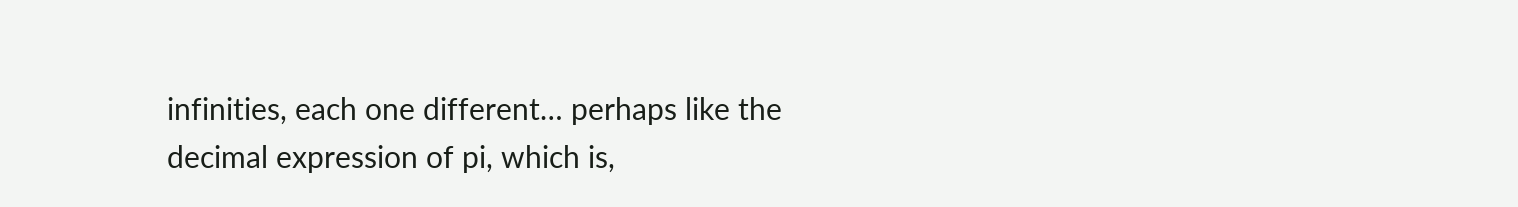infinities, each one different… perhaps like the decimal expression of pi, which is,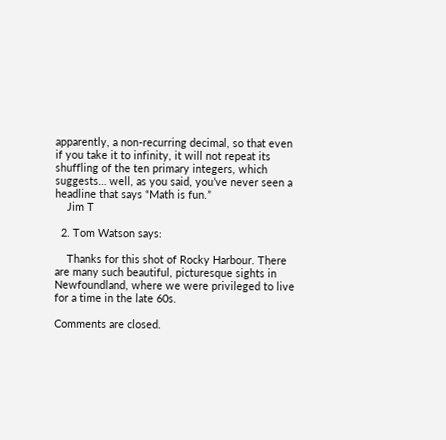apparently, a non-recurring decimal, so that even if you take it to infinity, it will not repeat its shuffling of the ten primary integers, which suggests… well, as you said, you’ve never seen a headline that says “Math is fun.”
    Jim T

  2. Tom Watson says:

    Thanks for this shot of Rocky Harbour. There are many such beautiful, picturesque sights in Newfoundland, where we were privileged to live for a time in the late 60s.

Comments are closed.